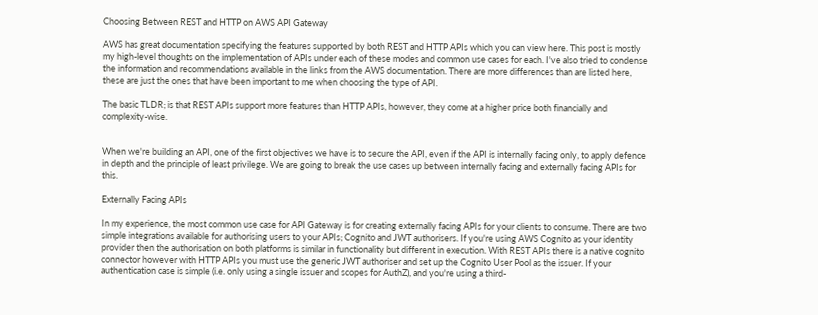Choosing Between REST and HTTP on AWS API Gateway

AWS has great documentation specifying the features supported by both REST and HTTP APIs which you can view here. This post is mostly my high-level thoughts on the implementation of APIs under each of these modes and common use cases for each. I've also tried to condense the information and recommendations available in the links from the AWS documentation. There are more differences than are listed here, these are just the ones that have been important to me when choosing the type of API.

The basic TLDR; is that REST APIs support more features than HTTP APIs, however, they come at a higher price both financially and complexity-wise.


When we're building an API, one of the first objectives we have is to secure the API, even if the API is internally facing only, to apply defence in depth and the principle of least privilege. We are going to break the use cases up between internally facing and externally facing APIs for this.

Externally Facing APIs

In my experience, the most common use case for API Gateway is for creating externally facing APIs for your clients to consume. There are two simple integrations available for authorising users to your APIs; Cognito and JWT authorisers. If you're using AWS Cognito as your identity provider then the authorisation on both platforms is similar in functionality but different in execution. With REST APIs there is a native cognito connector however with HTTP APIs you must use the generic JWT authoriser and set up the Cognito User Pool as the issuer. If your authentication case is simple (i.e. only using a single issuer and scopes for AuthZ), and you're using a third-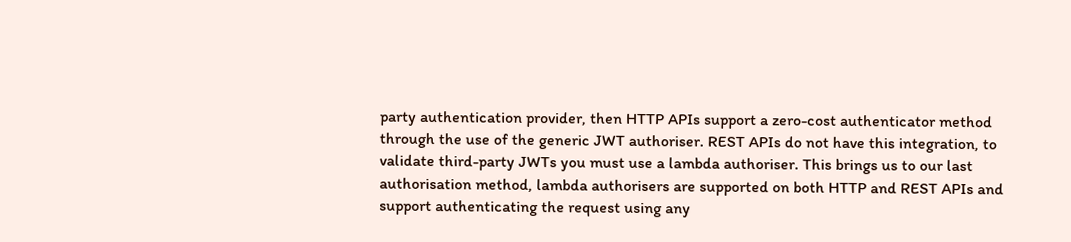party authentication provider, then HTTP APIs support a zero-cost authenticator method through the use of the generic JWT authoriser. REST APIs do not have this integration, to validate third-party JWTs you must use a lambda authoriser. This brings us to our last authorisation method, lambda authorisers are supported on both HTTP and REST APIs and support authenticating the request using any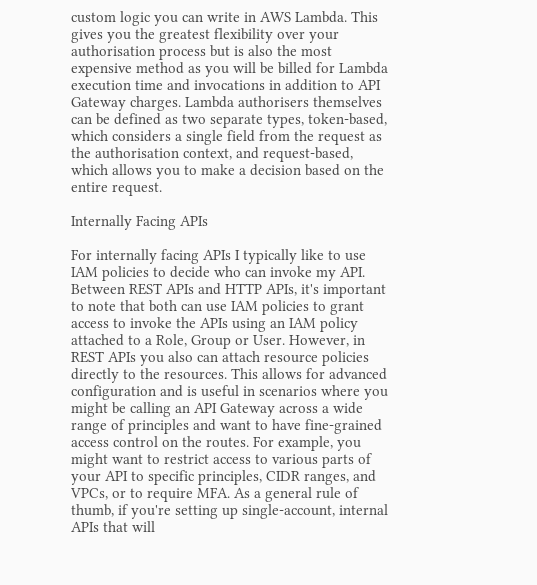custom logic you can write in AWS Lambda. This gives you the greatest flexibility over your authorisation process but is also the most expensive method as you will be billed for Lambda execution time and invocations in addition to API Gateway charges. Lambda authorisers themselves can be defined as two separate types, token-based, which considers a single field from the request as the authorisation context, and request-based, which allows you to make a decision based on the entire request.

Internally Facing APIs

For internally facing APIs I typically like to use IAM policies to decide who can invoke my API. Between REST APIs and HTTP APIs, it's important to note that both can use IAM policies to grant access to invoke the APIs using an IAM policy attached to a Role, Group or User. However, in REST APIs you also can attach resource policies directly to the resources. This allows for advanced configuration and is useful in scenarios where you might be calling an API Gateway across a wide range of principles and want to have fine-grained access control on the routes. For example, you might want to restrict access to various parts of your API to specific principles, CIDR ranges, and VPCs, or to require MFA. As a general rule of thumb, if you're setting up single-account, internal APIs that will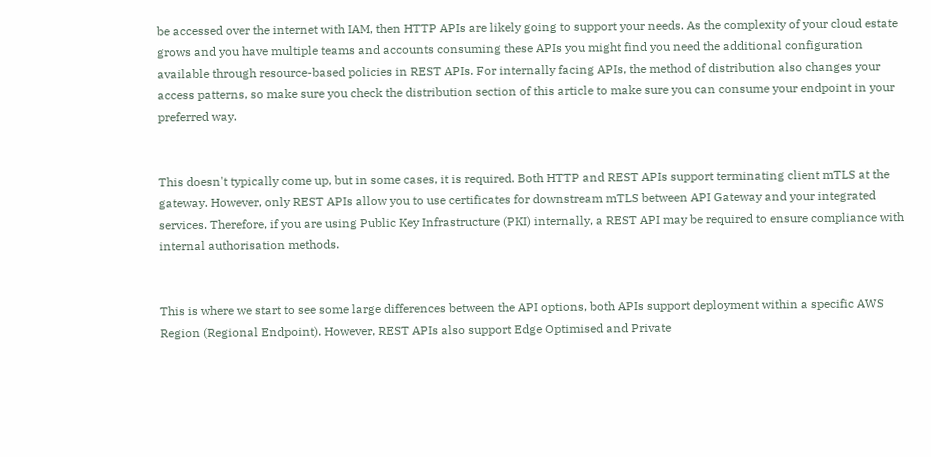be accessed over the internet with IAM, then HTTP APIs are likely going to support your needs. As the complexity of your cloud estate grows and you have multiple teams and accounts consuming these APIs you might find you need the additional configuration available through resource-based policies in REST APIs. For internally facing APIs, the method of distribution also changes your access patterns, so make sure you check the distribution section of this article to make sure you can consume your endpoint in your preferred way.


This doesn't typically come up, but in some cases, it is required. Both HTTP and REST APIs support terminating client mTLS at the gateway. However, only REST APIs allow you to use certificates for downstream mTLS between API Gateway and your integrated services. Therefore, if you are using Public Key Infrastructure (PKI) internally, a REST API may be required to ensure compliance with internal authorisation methods.


This is where we start to see some large differences between the API options, both APIs support deployment within a specific AWS Region (Regional Endpoint). However, REST APIs also support Edge Optimised and Private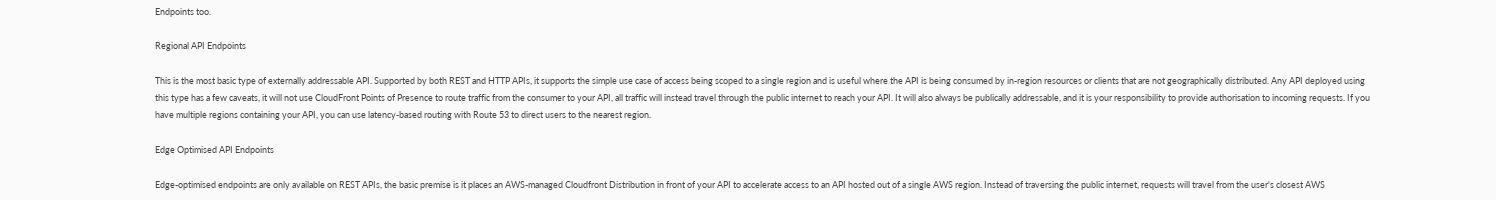Endpoints too.

Regional API Endpoints

This is the most basic type of externally addressable API. Supported by both REST and HTTP APIs, it supports the simple use case of access being scoped to a single region and is useful where the API is being consumed by in-region resources or clients that are not geographically distributed. Any API deployed using this type has a few caveats, it will not use CloudFront Points of Presence to route traffic from the consumer to your API, all traffic will instead travel through the public internet to reach your API. It will also always be publically addressable, and it is your responsibility to provide authorisation to incoming requests. If you have multiple regions containing your API, you can use latency-based routing with Route 53 to direct users to the nearest region.

Edge Optimised API Endpoints

Edge-optimised endpoints are only available on REST APIs, the basic premise is it places an AWS-managed Cloudfront Distribution in front of your API to accelerate access to an API hosted out of a single AWS region. Instead of traversing the public internet, requests will travel from the user's closest AWS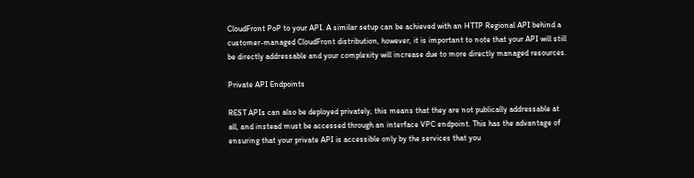CloudFront PoP to your API. A similar setup can be achieved with an HTTP Regional API behind a customer-managed CloudFront distribution, however, it is important to note that your API will still be directly addressable and your complexity will increase due to more directly managed resources.

Private API Endpoints

REST APIs can also be deployed privately, this means that they are not publically addressable at all, and instead must be accessed through an interface VPC endpoint. This has the advantage of ensuring that your private API is accessible only by the services that you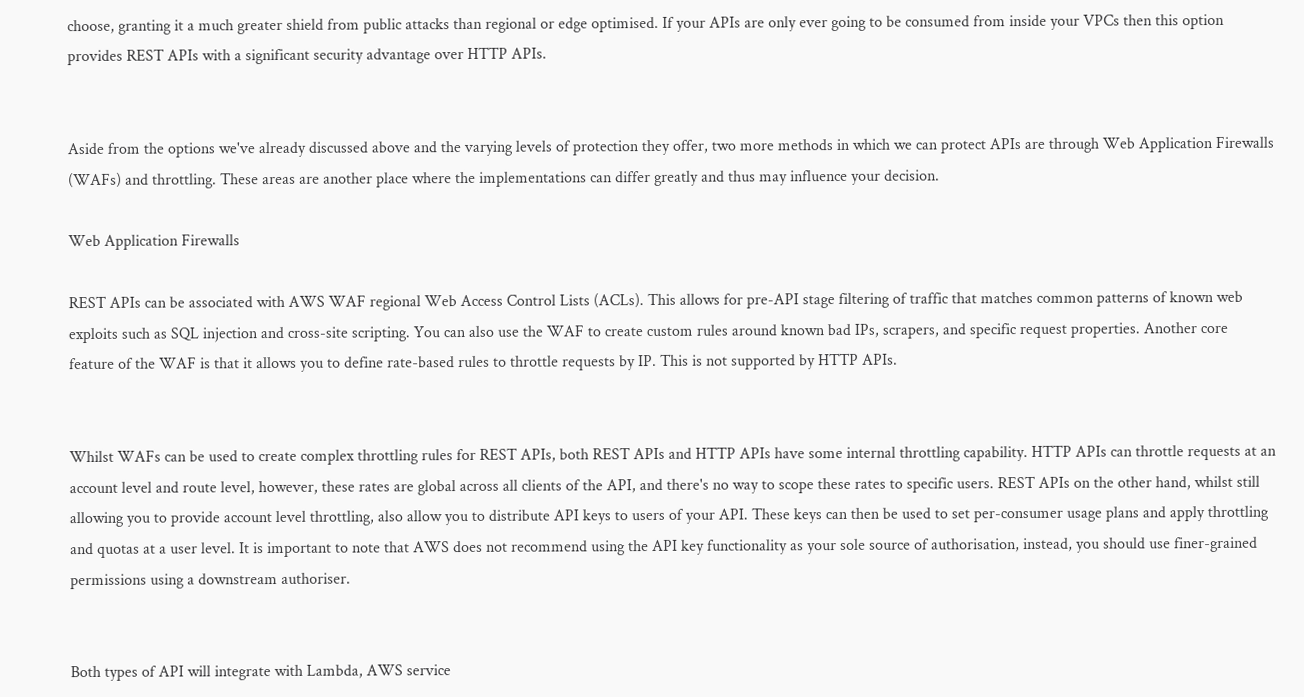choose, granting it a much greater shield from public attacks than regional or edge optimised. If your APIs are only ever going to be consumed from inside your VPCs then this option provides REST APIs with a significant security advantage over HTTP APIs.


Aside from the options we've already discussed above and the varying levels of protection they offer, two more methods in which we can protect APIs are through Web Application Firewalls (WAFs) and throttling. These areas are another place where the implementations can differ greatly and thus may influence your decision.

Web Application Firewalls

REST APIs can be associated with AWS WAF regional Web Access Control Lists (ACLs). This allows for pre-API stage filtering of traffic that matches common patterns of known web exploits such as SQL injection and cross-site scripting. You can also use the WAF to create custom rules around known bad IPs, scrapers, and specific request properties. Another core feature of the WAF is that it allows you to define rate-based rules to throttle requests by IP. This is not supported by HTTP APIs.


Whilst WAFs can be used to create complex throttling rules for REST APIs, both REST APIs and HTTP APIs have some internal throttling capability. HTTP APIs can throttle requests at an account level and route level, however, these rates are global across all clients of the API, and there's no way to scope these rates to specific users. REST APIs on the other hand, whilst still allowing you to provide account level throttling, also allow you to distribute API keys to users of your API. These keys can then be used to set per-consumer usage plans and apply throttling and quotas at a user level. It is important to note that AWS does not recommend using the API key functionality as your sole source of authorisation, instead, you should use finer-grained permissions using a downstream authoriser.


Both types of API will integrate with Lambda, AWS service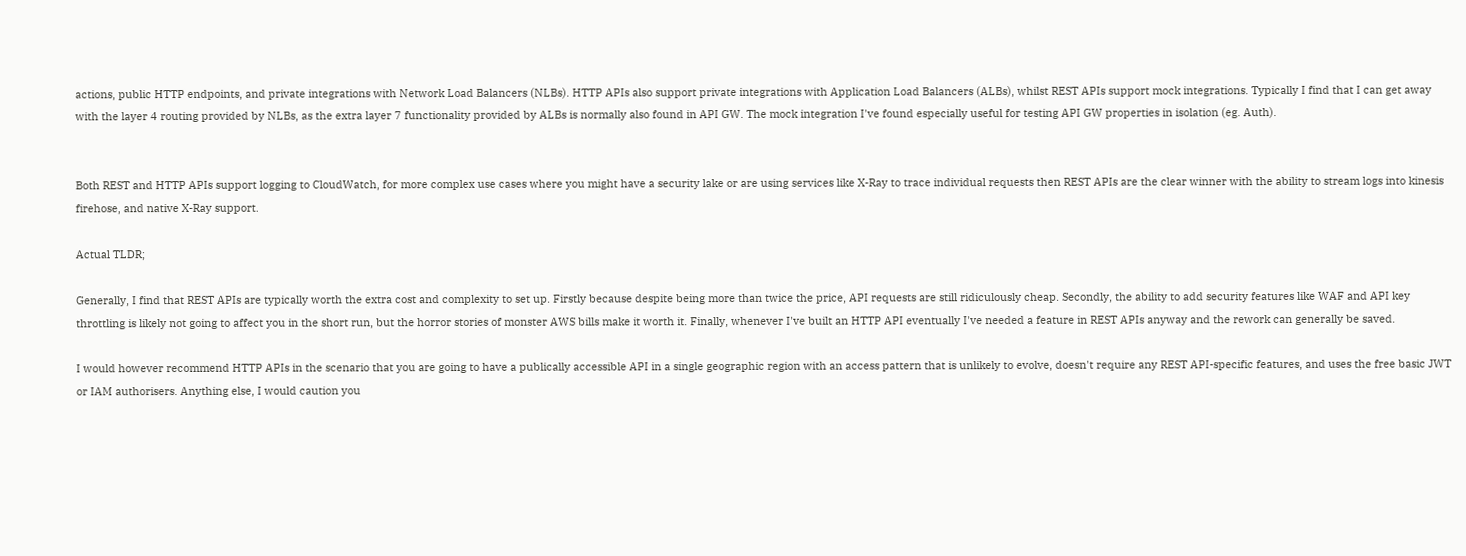actions, public HTTP endpoints, and private integrations with Network Load Balancers (NLBs). HTTP APIs also support private integrations with Application Load Balancers (ALBs), whilst REST APIs support mock integrations. Typically I find that I can get away with the layer 4 routing provided by NLBs, as the extra layer 7 functionality provided by ALBs is normally also found in API GW. The mock integration I've found especially useful for testing API GW properties in isolation (eg. Auth).


Both REST and HTTP APIs support logging to CloudWatch, for more complex use cases where you might have a security lake or are using services like X-Ray to trace individual requests then REST APIs are the clear winner with the ability to stream logs into kinesis firehose, and native X-Ray support.

Actual TLDR;

Generally, I find that REST APIs are typically worth the extra cost and complexity to set up. Firstly because despite being more than twice the price, API requests are still ridiculously cheap. Secondly, the ability to add security features like WAF and API key throttling is likely not going to affect you in the short run, but the horror stories of monster AWS bills make it worth it. Finally, whenever I've built an HTTP API eventually I've needed a feature in REST APIs anyway and the rework can generally be saved.

I would however recommend HTTP APIs in the scenario that you are going to have a publically accessible API in a single geographic region with an access pattern that is unlikely to evolve, doesn't require any REST API-specific features, and uses the free basic JWT or IAM authorisers. Anything else, I would caution you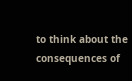to think about the consequences of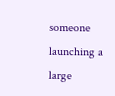someone launching a large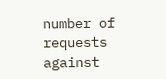number of requests against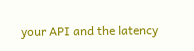your API and the latency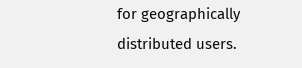for geographically distributed users.